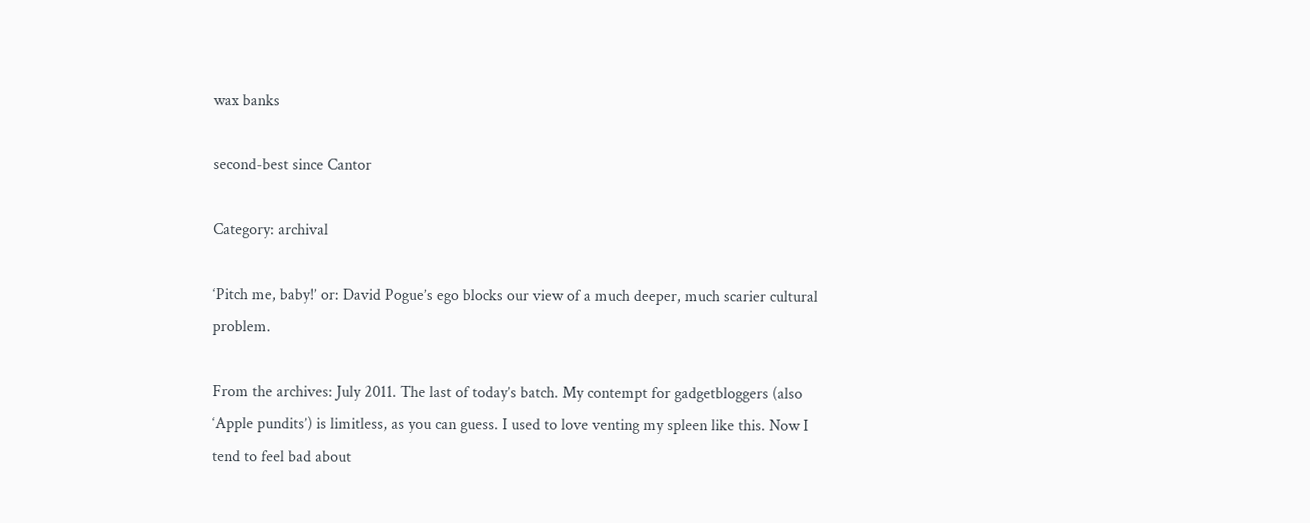wax banks

second-best since Cantor

Category: archival

‘Pitch me, baby!’ or: David Pogue’s ego blocks our view of a much deeper, much scarier cultural problem.

From the archives: July 2011. The last of today’s batch. My contempt for gadgetbloggers (also ‘Apple pundits’) is limitless, as you can guess. I used to love venting my spleen like this. Now I tend to feel bad about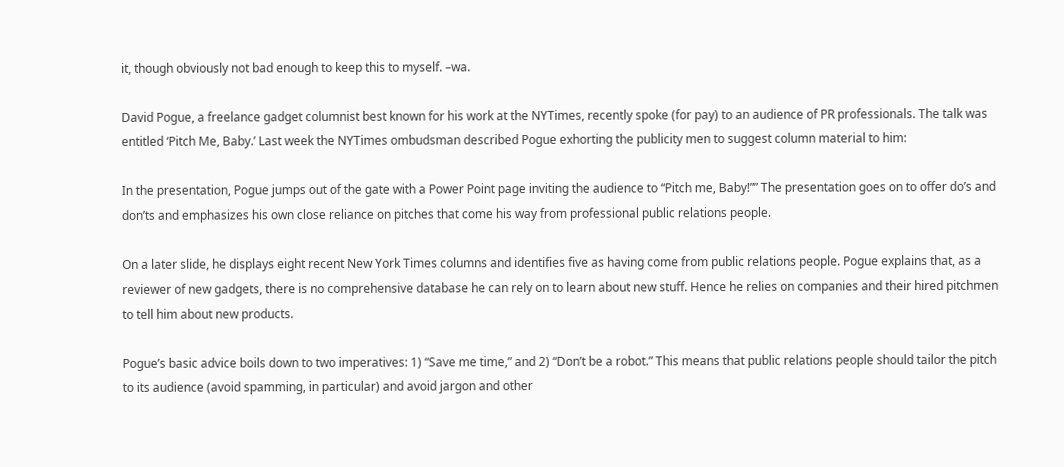it, though obviously not bad enough to keep this to myself. –wa.

David Pogue, a freelance gadget columnist best known for his work at the NYTimes, recently spoke (for pay) to an audience of PR professionals. The talk was entitled ‘Pitch Me, Baby.’ Last week the NYTimes ombudsman described Pogue exhorting the publicity men to suggest column material to him:

In the presentation, Pogue jumps out of the gate with a Power Point page inviting the audience to “Pitch me, Baby!”” The presentation goes on to offer do’s and don’ts and emphasizes his own close reliance on pitches that come his way from professional public relations people.

On a later slide, he displays eight recent New York Times columns and identifies five as having come from public relations people. Pogue explains that, as a reviewer of new gadgets, there is no comprehensive database he can rely on to learn about new stuff. Hence he relies on companies and their hired pitchmen to tell him about new products.

Pogue’s basic advice boils down to two imperatives: 1) “Save me time,” and 2) “Don’t be a robot.” This means that public relations people should tailor the pitch to its audience (avoid spamming, in particular) and avoid jargon and other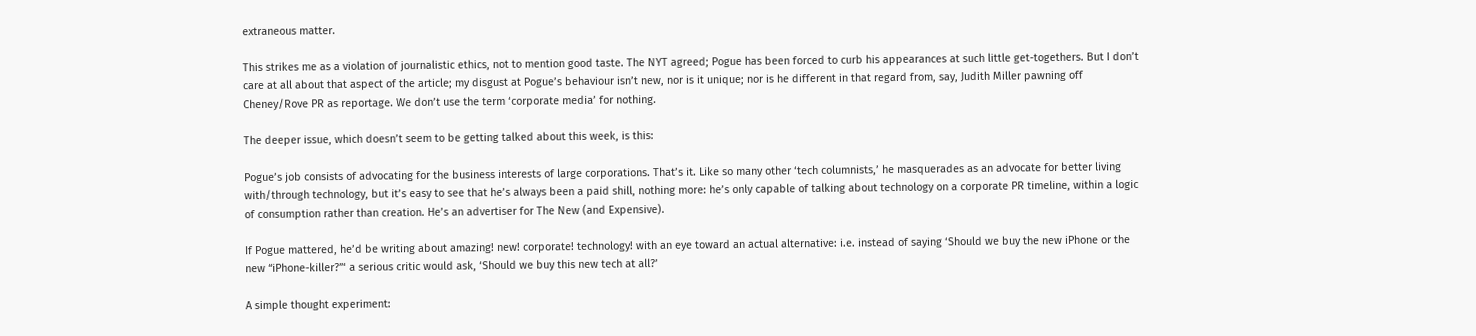extraneous matter.

This strikes me as a violation of journalistic ethics, not to mention good taste. The NYT agreed; Pogue has been forced to curb his appearances at such little get-togethers. But I don’t care at all about that aspect of the article; my disgust at Pogue’s behaviour isn’t new, nor is it unique; nor is he different in that regard from, say, Judith Miller pawning off Cheney/Rove PR as reportage. We don’t use the term ‘corporate media’ for nothing.

The deeper issue, which doesn’t seem to be getting talked about this week, is this:

Pogue’s job consists of advocating for the business interests of large corporations. That’s it. Like so many other ‘tech columnists,’ he masquerades as an advocate for better living with/through technology, but it’s easy to see that he’s always been a paid shill, nothing more: he’s only capable of talking about technology on a corporate PR timeline, within a logic of consumption rather than creation. He’s an advertiser for The New (and Expensive).

If Pogue mattered, he’d be writing about amazing! new! corporate! technology! with an eye toward an actual alternative: i.e. instead of saying ‘Should we buy the new iPhone or the new “iPhone-killer?”‘ a serious critic would ask, ‘Should we buy this new tech at all?’

A simple thought experiment: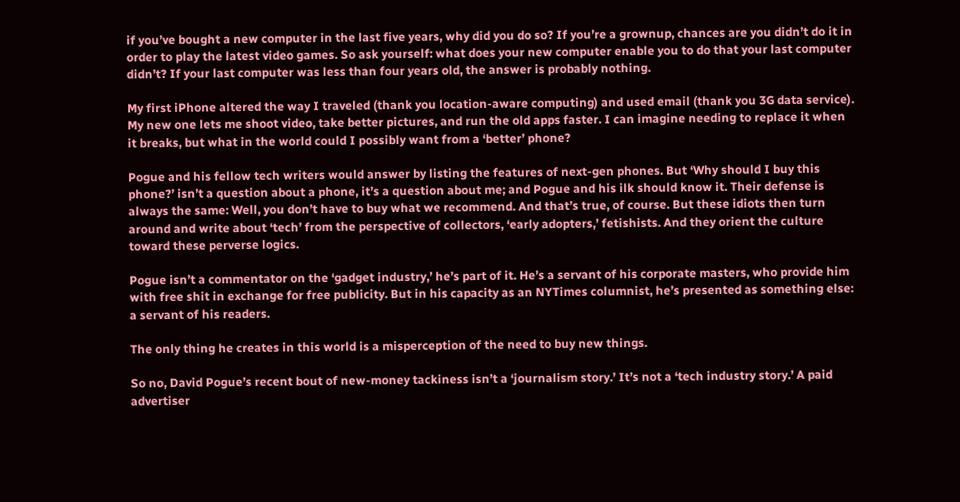if you’ve bought a new computer in the last five years, why did you do so? If you’re a grownup, chances are you didn’t do it in order to play the latest video games. So ask yourself: what does your new computer enable you to do that your last computer didn’t? If your last computer was less than four years old, the answer is probably nothing.

My first iPhone altered the way I traveled (thank you location-aware computing) and used email (thank you 3G data service). My new one lets me shoot video, take better pictures, and run the old apps faster. I can imagine needing to replace it when it breaks, but what in the world could I possibly want from a ‘better’ phone?

Pogue and his fellow tech writers would answer by listing the features of next-gen phones. But ‘Why should I buy this phone?’ isn’t a question about a phone, it’s a question about me; and Pogue and his ilk should know it. Their defense is always the same: Well, you don’t have to buy what we recommend. And that’s true, of course. But these idiots then turn around and write about ‘tech’ from the perspective of collectors, ‘early adopters,’ fetishists. And they orient the culture toward these perverse logics.

Pogue isn’t a commentator on the ‘gadget industry,’ he’s part of it. He’s a servant of his corporate masters, who provide him with free shit in exchange for free publicity. But in his capacity as an NYTimes columnist, he’s presented as something else: a servant of his readers.

The only thing he creates in this world is a misperception of the need to buy new things.

So no, David Pogue’s recent bout of new-money tackiness isn’t a ‘journalism story.’ It’s not a ‘tech industry story.’ A paid advertiser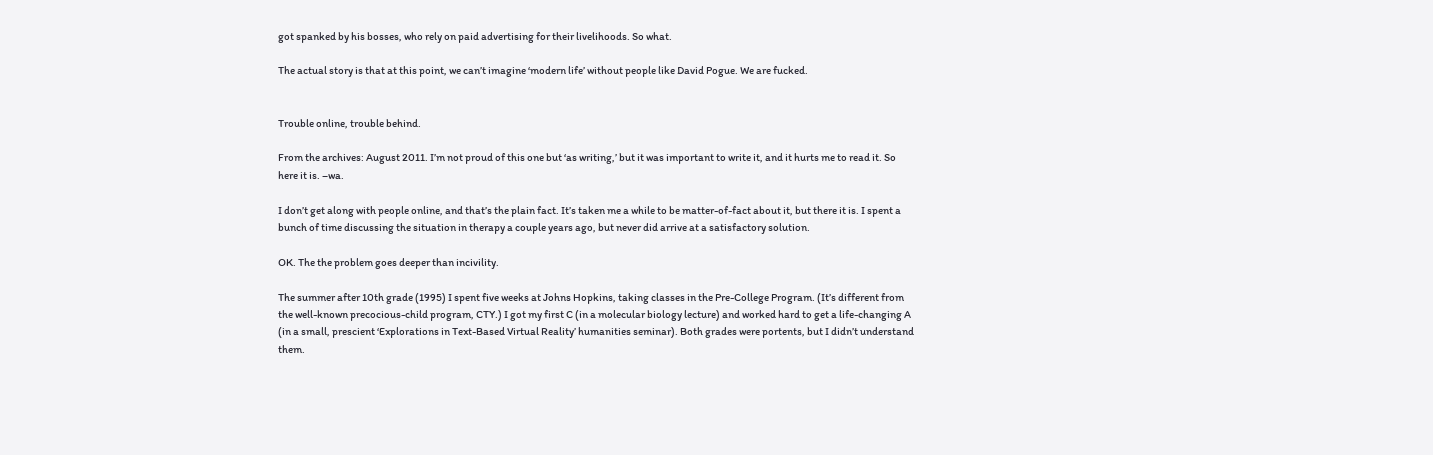got spanked by his bosses, who rely on paid advertising for their livelihoods. So what.

The actual story is that at this point, we can’t imagine ‘modern life’ without people like David Pogue. We are fucked.


Trouble online, trouble behind.

From the archives: August 2011. I’m not proud of this one but ‘as writing,’ but it was important to write it, and it hurts me to read it. So here it is. –wa.

I don’t get along with people online, and that’s the plain fact. It’s taken me a while to be matter-of-fact about it, but there it is. I spent a bunch of time discussing the situation in therapy a couple years ago, but never did arrive at a satisfactory solution.

OK. The the problem goes deeper than incivility.

The summer after 10th grade (1995) I spent five weeks at Johns Hopkins, taking classes in the Pre-College Program. (It’s different from the well-known precocious-child program, CTY.) I got my first C (in a molecular biology lecture) and worked hard to get a life-changing A (in a small, prescient ‘Explorations in Text-Based Virtual Reality’ humanities seminar). Both grades were portents, but I didn’t understand them.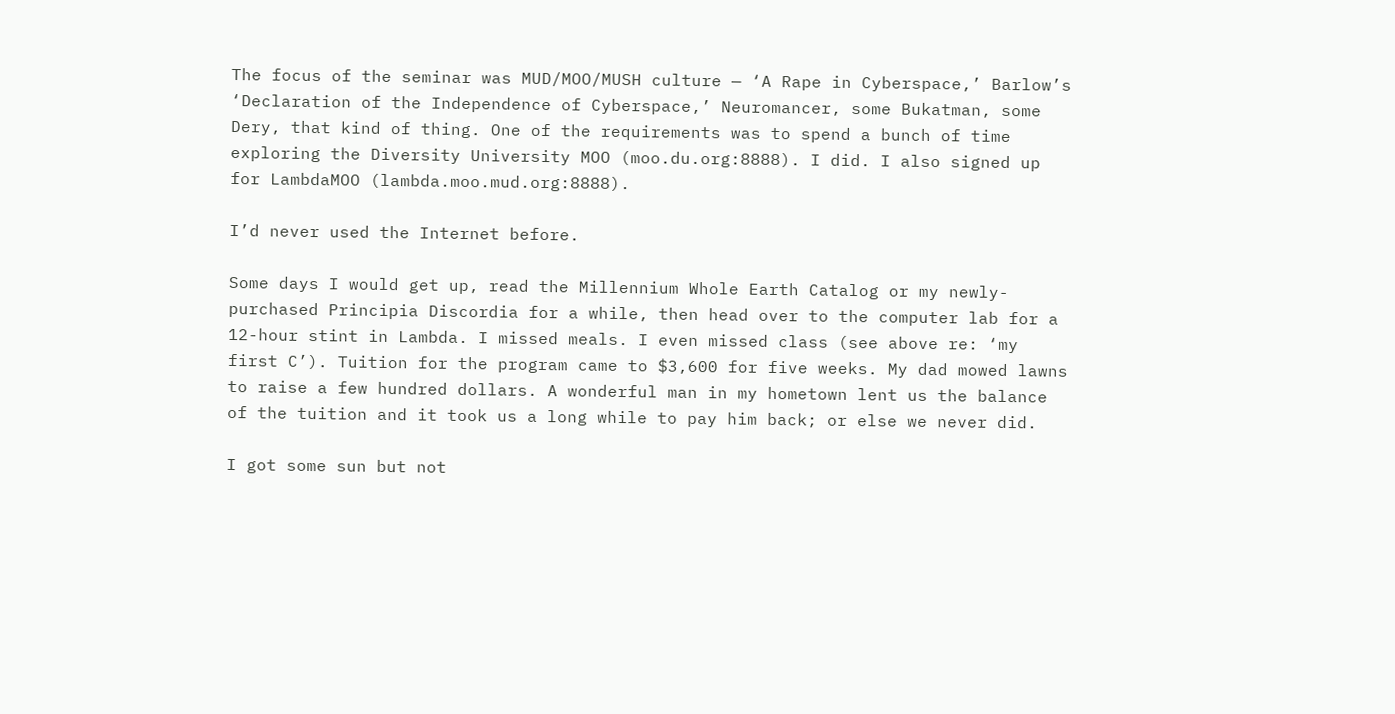The focus of the seminar was MUD/MOO/MUSH culture — ‘A Rape in Cyberspace,’ Barlow’s ‘Declaration of the Independence of Cyberspace,’ Neuromancer, some Bukatman, some Dery, that kind of thing. One of the requirements was to spend a bunch of time exploring the Diversity University MOO (moo.du.org:8888). I did. I also signed up for LambdaMOO (lambda.moo.mud.org:8888).

I’d never used the Internet before.

Some days I would get up, read the Millennium Whole Earth Catalog or my newly-purchased Principia Discordia for a while, then head over to the computer lab for a 12-hour stint in Lambda. I missed meals. I even missed class (see above re: ‘my first C’). Tuition for the program came to $3,600 for five weeks. My dad mowed lawns to raise a few hundred dollars. A wonderful man in my hometown lent us the balance of the tuition and it took us a long while to pay him back; or else we never did.

I got some sun but not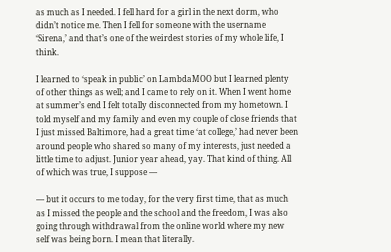as much as I needed. I fell hard for a girl in the next dorm, who didn’t notice me. Then I fell for someone with the username ‘Sirena,’ and that’s one of the weirdest stories of my whole life, I think.

I learned to ‘speak in public’ on LambdaMOO but I learned plenty of other things as well; and I came to rely on it. When I went home at summer’s end I felt totally disconnected from my hometown. I told myself and my family and even my couple of close friends that I just missed Baltimore, had a great time ‘at college,’ had never been around people who shared so many of my interests, just needed a little time to adjust. Junior year ahead, yay. That kind of thing. All of which was true, I suppose —

— but it occurs to me today, for the very first time, that as much as I missed the people and the school and the freedom, I was also going through withdrawal from the online world where my new self was being born. I mean that literally.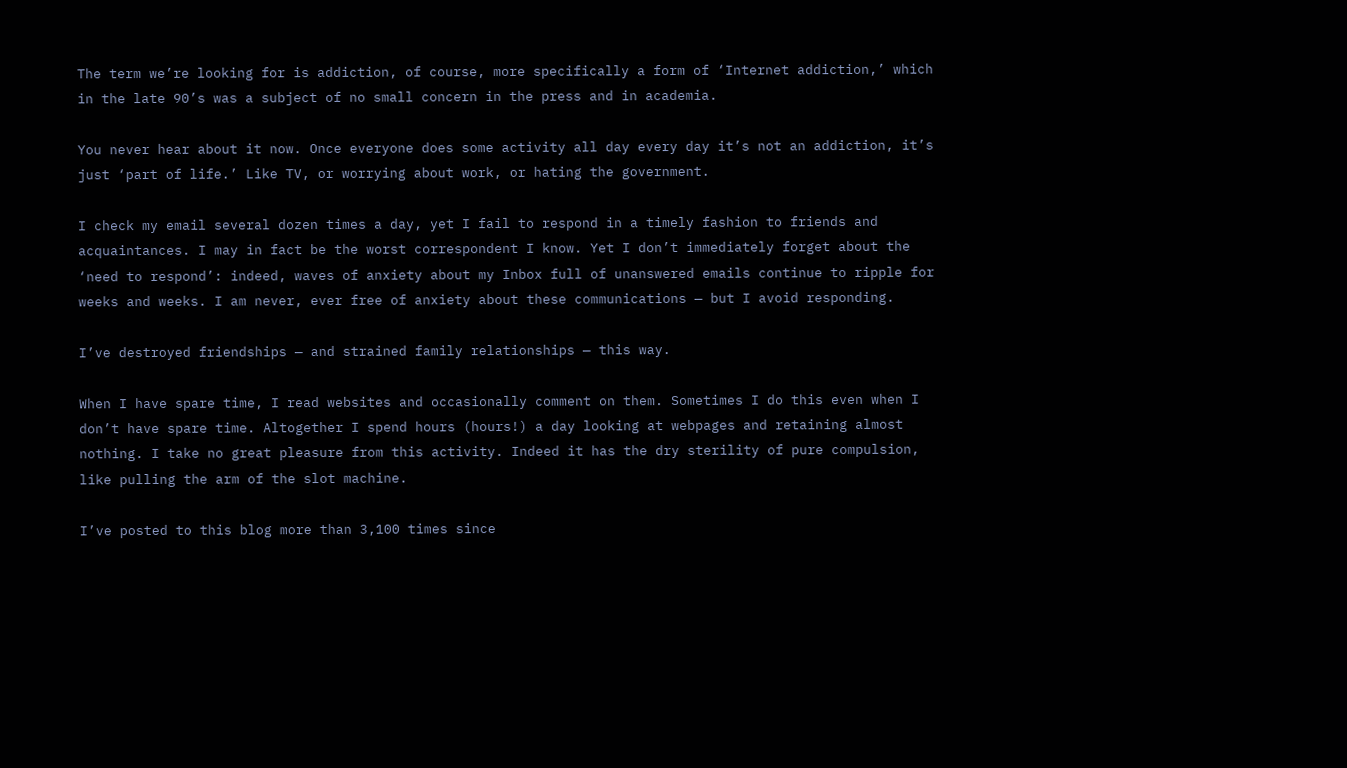The term we’re looking for is addiction, of course, more specifically a form of ‘Internet addiction,’ which in the late 90’s was a subject of no small concern in the press and in academia.

You never hear about it now. Once everyone does some activity all day every day it’s not an addiction, it’s just ‘part of life.’ Like TV, or worrying about work, or hating the government.

I check my email several dozen times a day, yet I fail to respond in a timely fashion to friends and acquaintances. I may in fact be the worst correspondent I know. Yet I don’t immediately forget about the ‘need to respond’: indeed, waves of anxiety about my Inbox full of unanswered emails continue to ripple for weeks and weeks. I am never, ever free of anxiety about these communications — but I avoid responding.

I’ve destroyed friendships — and strained family relationships — this way.

When I have spare time, I read websites and occasionally comment on them. Sometimes I do this even when I don’t have spare time. Altogether I spend hours (hours!) a day looking at webpages and retaining almost nothing. I take no great pleasure from this activity. Indeed it has the dry sterility of pure compulsion, like pulling the arm of the slot machine.

I’ve posted to this blog more than 3,100 times since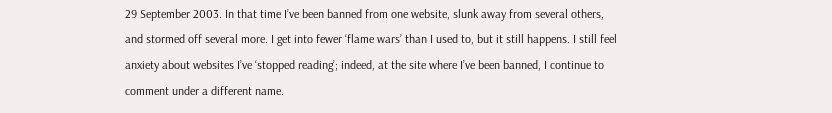29 September 2003. In that time I’ve been banned from one website, slunk away from several others, and stormed off several more. I get into fewer ‘flame wars’ than I used to, but it still happens. I still feel anxiety about websites I’ve ‘stopped reading’; indeed, at the site where I’ve been banned, I continue to comment under a different name.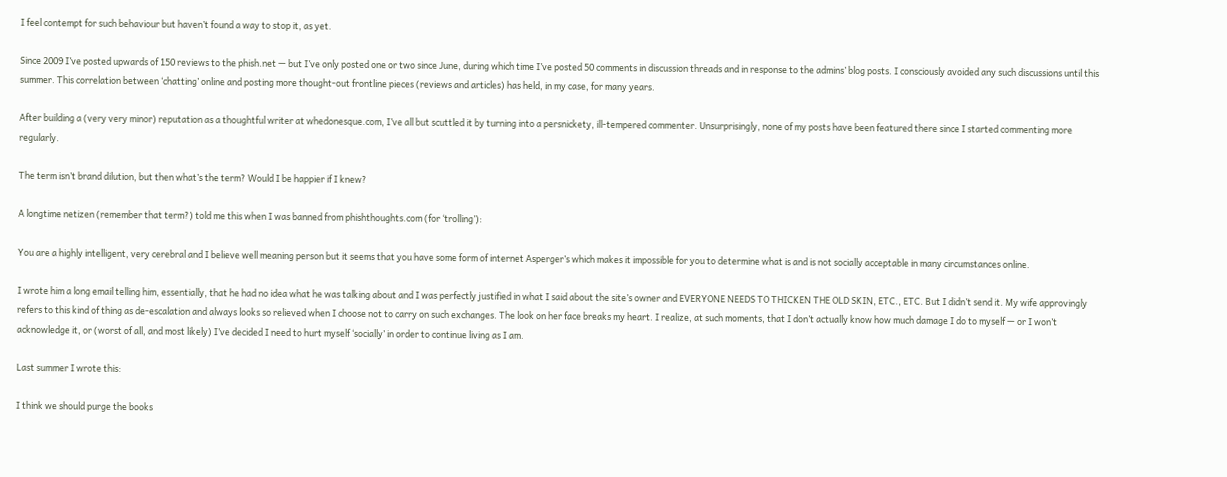I feel contempt for such behaviour but haven’t found a way to stop it, as yet.

Since 2009 I’ve posted upwards of 150 reviews to the phish.net — but I’ve only posted one or two since June, during which time I’ve posted 50 comments in discussion threads and in response to the admins’ blog posts. I consciously avoided any such discussions until this summer. This correlation between ‘chatting’ online and posting more thought-out frontline pieces (reviews and articles) has held, in my case, for many years.

After building a (very very minor) reputation as a thoughtful writer at whedonesque.com, I’ve all but scuttled it by turning into a persnickety, ill-tempered commenter. Unsurprisingly, none of my posts have been featured there since I started commenting more regularly.

The term isn’t brand dilution, but then what’s the term? Would I be happier if I knew?

A longtime netizen (remember that term?) told me this when I was banned from phishthoughts.com (for ‘trolling’):

You are a highly intelligent, very cerebral and I believe well meaning person but it seems that you have some form of internet Asperger’s which makes it impossible for you to determine what is and is not socially acceptable in many circumstances online.

I wrote him a long email telling him, essentially, that he had no idea what he was talking about and I was perfectly justified in what I said about the site’s owner and EVERYONE NEEDS TO THICKEN THE OLD SKIN, ETC., ETC. But I didn’t send it. My wife approvingly refers to this kind of thing as de-escalation and always looks so relieved when I choose not to carry on such exchanges. The look on her face breaks my heart. I realize, at such moments, that I don’t actually know how much damage I do to myself — or I won’t acknowledge it, or (worst of all, and most likely) I’ve decided I need to hurt myself ‘socially’ in order to continue living as I am.

Last summer I wrote this:

I think we should purge the books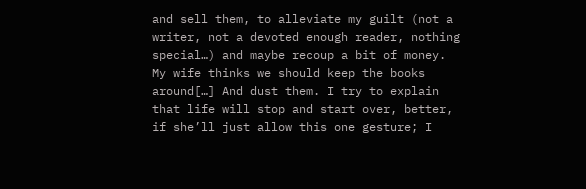and sell them, to alleviate my guilt (not a writer, not a devoted enough reader, nothing special…) and maybe recoup a bit of money. My wife thinks we should keep the books around[…] And dust them. I try to explain that life will stop and start over, better, if she’ll just allow this one gesture; I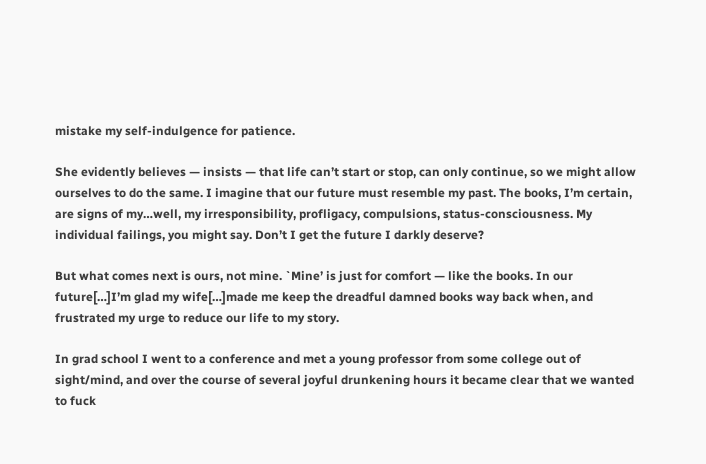mistake my self-indulgence for patience.

She evidently believes — insists — that life can’t start or stop, can only continue, so we might allow ourselves to do the same. I imagine that our future must resemble my past. The books, I’m certain, are signs of my…well, my irresponsibility, profligacy, compulsions, status-consciousness. My individual failings, you might say. Don’t I get the future I darkly deserve?

But what comes next is ours, not mine. `Mine’ is just for comfort — like the books. In our future[…]I’m glad my wife[…]made me keep the dreadful damned books way back when, and frustrated my urge to reduce our life to my story.

In grad school I went to a conference and met a young professor from some college out of sight/mind, and over the course of several joyful drunkening hours it became clear that we wanted to fuck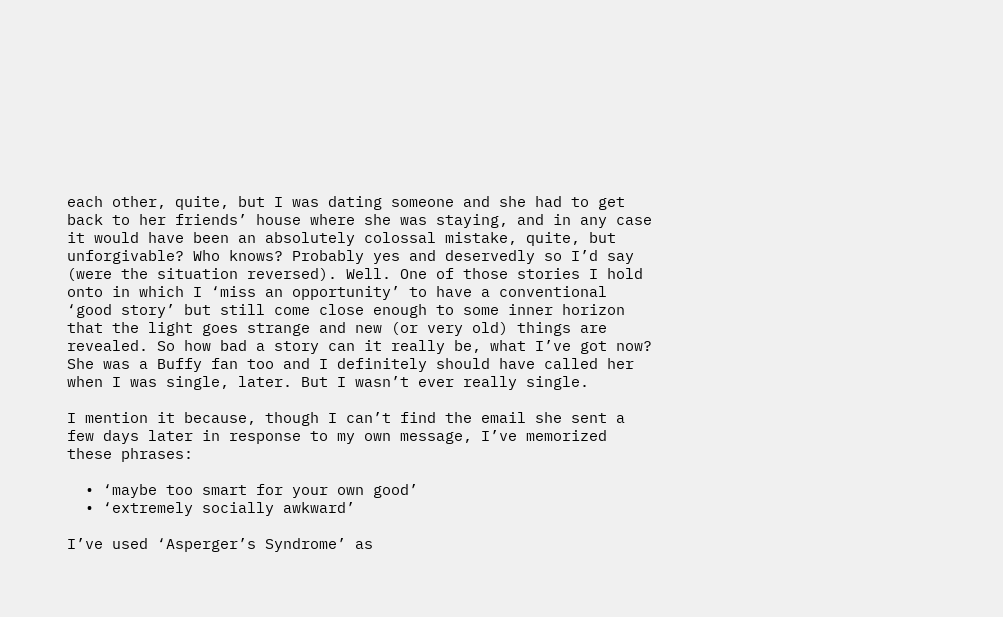each other, quite, but I was dating someone and she had to get back to her friends’ house where she was staying, and in any case it would have been an absolutely colossal mistake, quite, but unforgivable? Who knows? Probably yes and deservedly so I’d say (were the situation reversed). Well. One of those stories I hold onto in which I ‘miss an opportunity’ to have a conventional ‘good story’ but still come close enough to some inner horizon that the light goes strange and new (or very old) things are revealed. So how bad a story can it really be, what I’ve got now? She was a Buffy fan too and I definitely should have called her when I was single, later. But I wasn’t ever really single.

I mention it because, though I can’t find the email she sent a few days later in response to my own message, I’ve memorized these phrases:

  • ‘maybe too smart for your own good’
  • ‘extremely socially awkward’

I’ve used ‘Asperger’s Syndrome’ as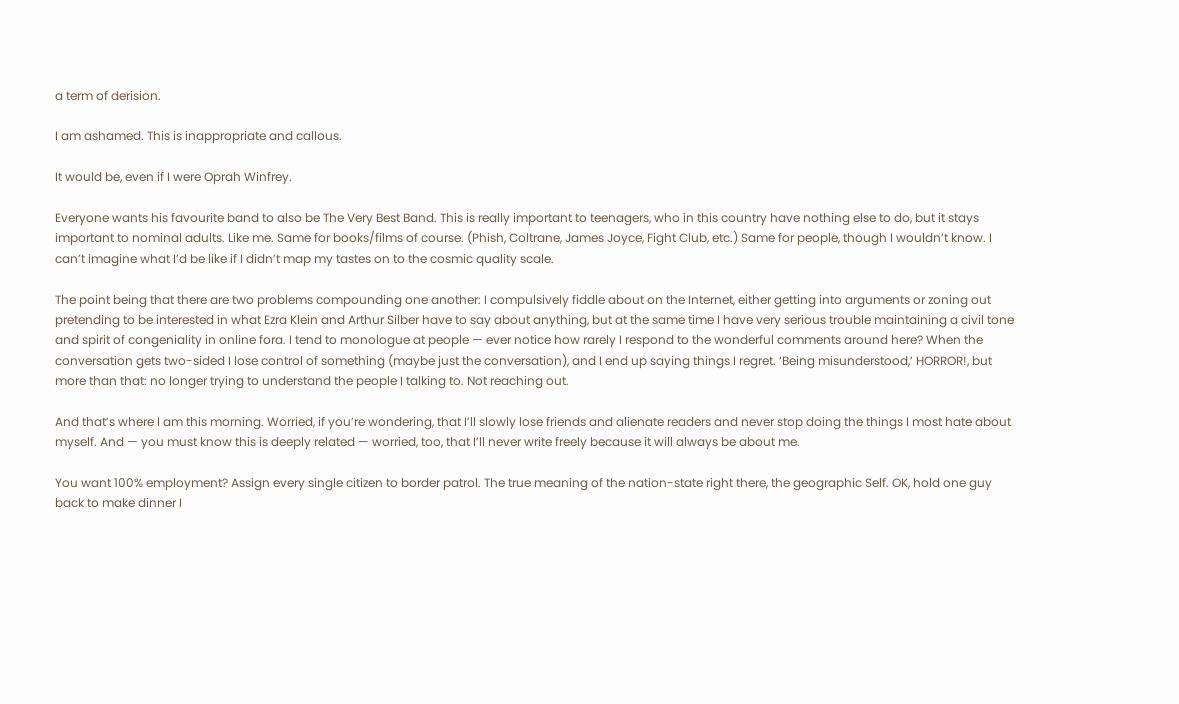a term of derision.

I am ashamed. This is inappropriate and callous.

It would be, even if I were Oprah Winfrey.

Everyone wants his favourite band to also be The Very Best Band. This is really important to teenagers, who in this country have nothing else to do, but it stays important to nominal adults. Like me. Same for books/films of course. (Phish, Coltrane, James Joyce, Fight Club, etc.) Same for people, though I wouldn’t know. I can’t imagine what I’d be like if I didn’t map my tastes on to the cosmic quality scale.

The point being that there are two problems compounding one another: I compulsively fiddle about on the Internet, either getting into arguments or zoning out pretending to be interested in what Ezra Klein and Arthur Silber have to say about anything, but at the same time I have very serious trouble maintaining a civil tone and spirit of congeniality in online fora. I tend to monologue at people — ever notice how rarely I respond to the wonderful comments around here? When the conversation gets two-sided I lose control of something (maybe just the conversation), and I end up saying things I regret. ‘Being misunderstood,’ HORROR!, but more than that: no longer trying to understand the people I talking to. Not reaching out.

And that’s where I am this morning. Worried, if you’re wondering, that I’ll slowly lose friends and alienate readers and never stop doing the things I most hate about myself. And — you must know this is deeply related — worried, too, that I’ll never write freely because it will always be about me.

You want 100% employment? Assign every single citizen to border patrol. The true meaning of the nation-state right there, the geographic Self. OK, hold one guy back to make dinner I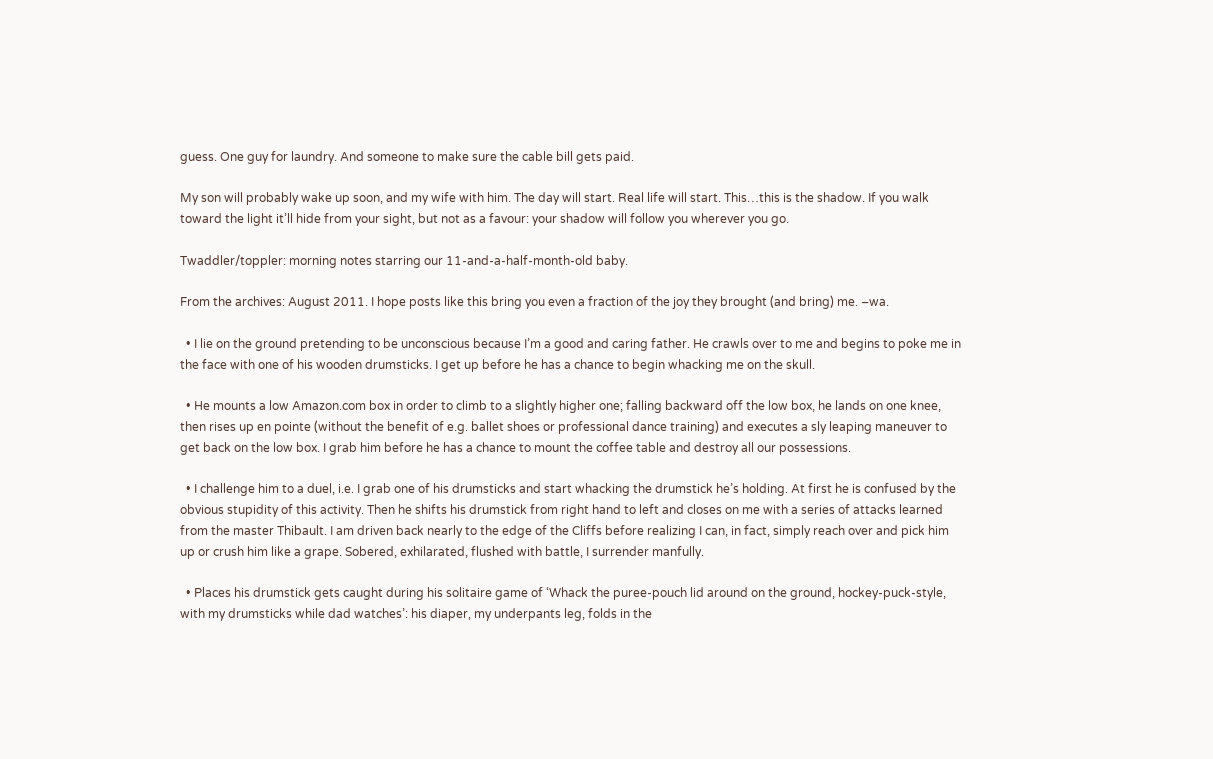guess. One guy for laundry. And someone to make sure the cable bill gets paid.

My son will probably wake up soon, and my wife with him. The day will start. Real life will start. This…this is the shadow. If you walk toward the light it’ll hide from your sight, but not as a favour: your shadow will follow you wherever you go.

Twaddler/toppler: morning notes starring our 11-and-a-half-month-old baby.

From the archives: August 2011. I hope posts like this bring you even a fraction of the joy they brought (and bring) me. –wa.

  • I lie on the ground pretending to be unconscious because I’m a good and caring father. He crawls over to me and begins to poke me in the face with one of his wooden drumsticks. I get up before he has a chance to begin whacking me on the skull.

  • He mounts a low Amazon.com box in order to climb to a slightly higher one; falling backward off the low box, he lands on one knee, then rises up en pointe (without the benefit of e.g. ballet shoes or professional dance training) and executes a sly leaping maneuver to get back on the low box. I grab him before he has a chance to mount the coffee table and destroy all our possessions.

  • I challenge him to a duel, i.e. I grab one of his drumsticks and start whacking the drumstick he’s holding. At first he is confused by the obvious stupidity of this activity. Then he shifts his drumstick from right hand to left and closes on me with a series of attacks learned from the master Thibault. I am driven back nearly to the edge of the Cliffs before realizing I can, in fact, simply reach over and pick him up or crush him like a grape. Sobered, exhilarated, flushed with battle, I surrender manfully.

  • Places his drumstick gets caught during his solitaire game of ‘Whack the puree-pouch lid around on the ground, hockey-puck-style, with my drumsticks while dad watches’: his diaper, my underpants leg, folds in the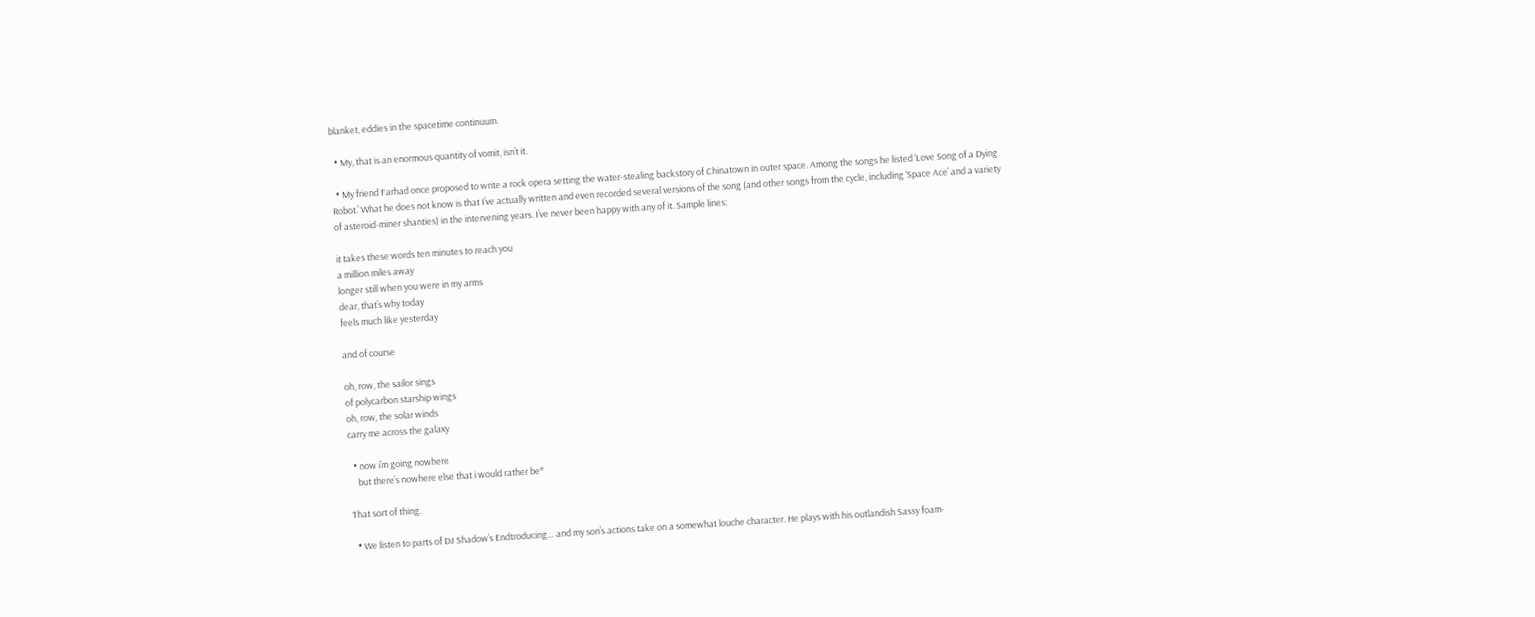blanket, eddies in the spacetime continuum.

  • My, that is an enormous quantity of vomit, isn’t it.

  • My friend Farhad once proposed to write a rock opera setting the water-stealing backstory of Chinatown in outer space. Among the songs he listed ‘Love Song of a Dying Robot.’ What he does not know is that I’ve actually written and even recorded several versions of the song (and other songs from the cycle, including ‘Space Ace’ and a variety of asteroid-miner shanties) in the intervening years. I’ve never been happy with any of it. Sample lines:

it takes these words ten minutes to reach you
a million miles away
longer still when you were in my arms
dear, that’s why today
feels much like yesterday

and of course

oh, row, the sailor sings
of polycarbon starship wings
oh, row, the solar winds
carry me across the galaxy

  • now i’m going nowhere
    but there’s nowhere else that i would rather be*

That sort of thing.

  • We listen to parts of DJ Shadow’s Endtroducing… and my son’s actions take on a somewhat louche character. He plays with his outlandish Sassy foam-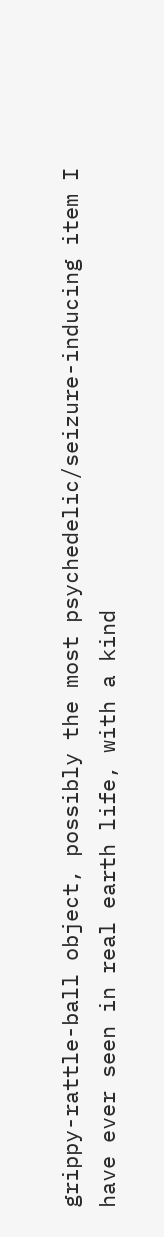grippy-rattle-ball object, possibly the most psychedelic/seizure-inducing item I have ever seen in real earth life, with a kind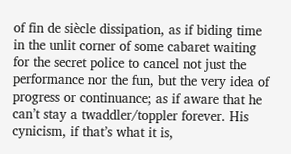of fin de siècle dissipation, as if biding time in the unlit corner of some cabaret waiting for the secret police to cancel not just the performance nor the fun, but the very idea of progress or continuance; as if aware that he can’t stay a twaddler/toppler forever. His cynicism, if that’s what it is,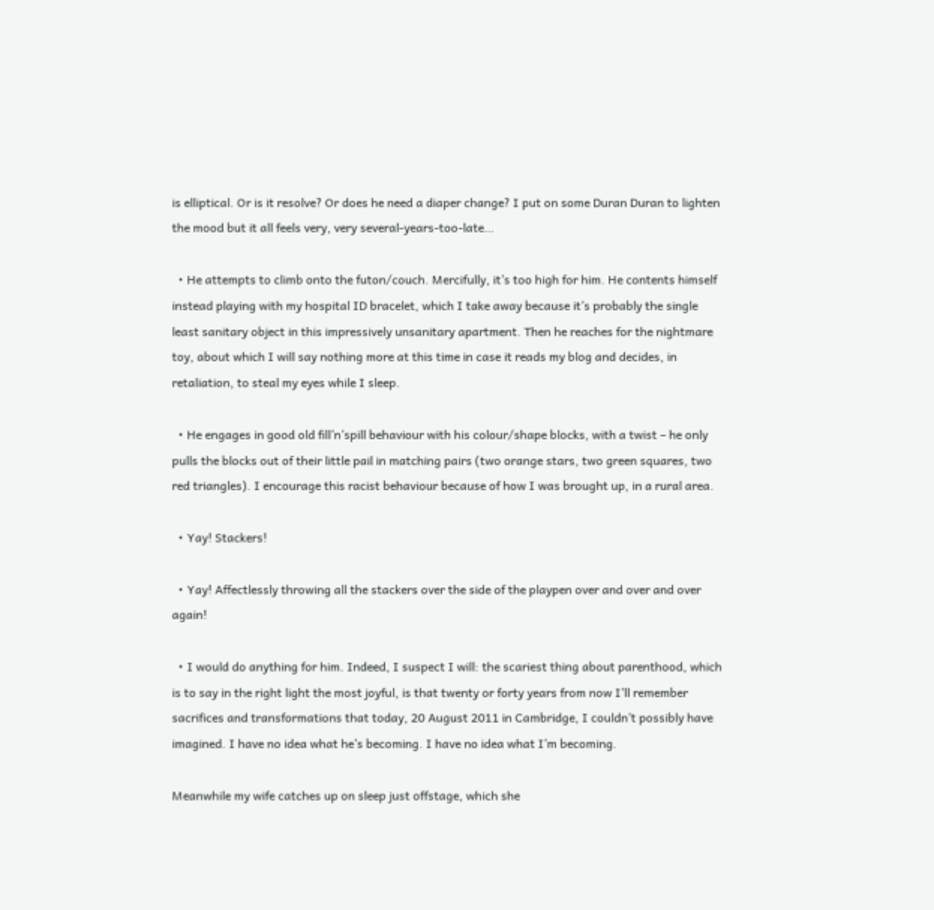is elliptical. Or is it resolve? Or does he need a diaper change? I put on some Duran Duran to lighten the mood but it all feels very, very several-years-too-late…

  • He attempts to climb onto the futon/couch. Mercifully, it’s too high for him. He contents himself instead playing with my hospital ID bracelet, which I take away because it’s probably the single least sanitary object in this impressively unsanitary apartment. Then he reaches for the nightmare toy, about which I will say nothing more at this time in case it reads my blog and decides, in retaliation, to steal my eyes while I sleep.

  • He engages in good old fill’n’spill behaviour with his colour/shape blocks, with a twist – he only pulls the blocks out of their little pail in matching pairs (two orange stars, two green squares, two red triangles). I encourage this racist behaviour because of how I was brought up, in a rural area.

  • Yay! Stackers!

  • Yay! Affectlessly throwing all the stackers over the side of the playpen over and over and over again!

  • I would do anything for him. Indeed, I suspect I will: the scariest thing about parenthood, which is to say in the right light the most joyful, is that twenty or forty years from now I’ll remember sacrifices and transformations that today, 20 August 2011 in Cambridge, I couldn’t possibly have imagined. I have no idea what he’s becoming. I have no idea what I’m becoming.

Meanwhile my wife catches up on sleep just offstage, which she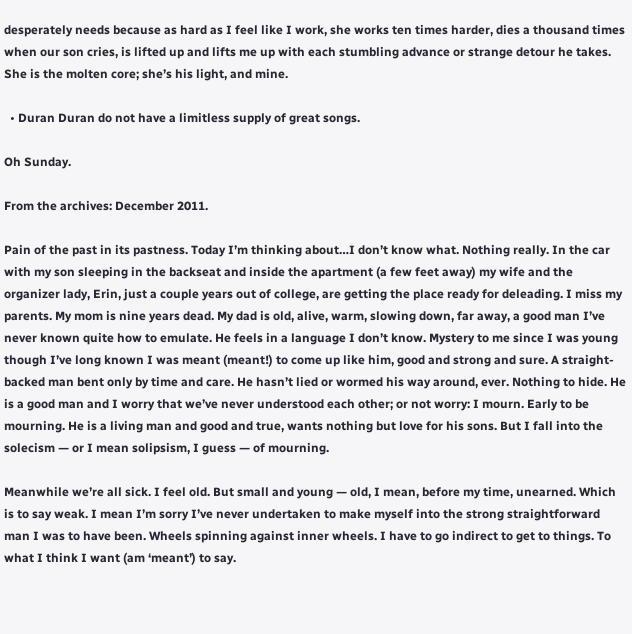desperately needs because as hard as I feel like I work, she works ten times harder, dies a thousand times when our son cries, is lifted up and lifts me up with each stumbling advance or strange detour he takes. She is the molten core; she’s his light, and mine.

  • Duran Duran do not have a limitless supply of great songs.

Oh Sunday.

From the archives: December 2011.

Pain of the past in its pastness. Today I’m thinking about…I don’t know what. Nothing really. In the car with my son sleeping in the backseat and inside the apartment (a few feet away) my wife and the organizer lady, Erin, just a couple years out of college, are getting the place ready for deleading. I miss my parents. My mom is nine years dead. My dad is old, alive, warm, slowing down, far away, a good man I’ve never known quite how to emulate. He feels in a language I don’t know. Mystery to me since I was young though I’ve long known I was meant (meant!) to come up like him, good and strong and sure. A straight-backed man bent only by time and care. He hasn’t lied or wormed his way around, ever. Nothing to hide. He is a good man and I worry that we’ve never understood each other; or not worry: I mourn. Early to be mourning. He is a living man and good and true, wants nothing but love for his sons. But I fall into the solecism — or I mean solipsism, I guess — of mourning.

Meanwhile we’re all sick. I feel old. But small and young — old, I mean, before my time, unearned. Which is to say weak. I mean I’m sorry I’ve never undertaken to make myself into the strong straightforward man I was to have been. Wheels spinning against inner wheels. I have to go indirect to get to things. To what I think I want (am ‘meant’) to say.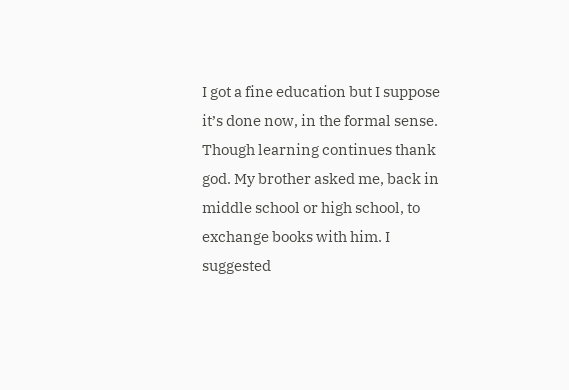I got a fine education but I suppose it’s done now, in the formal sense. Though learning continues thank god. My brother asked me, back in middle school or high school, to exchange books with him. I suggested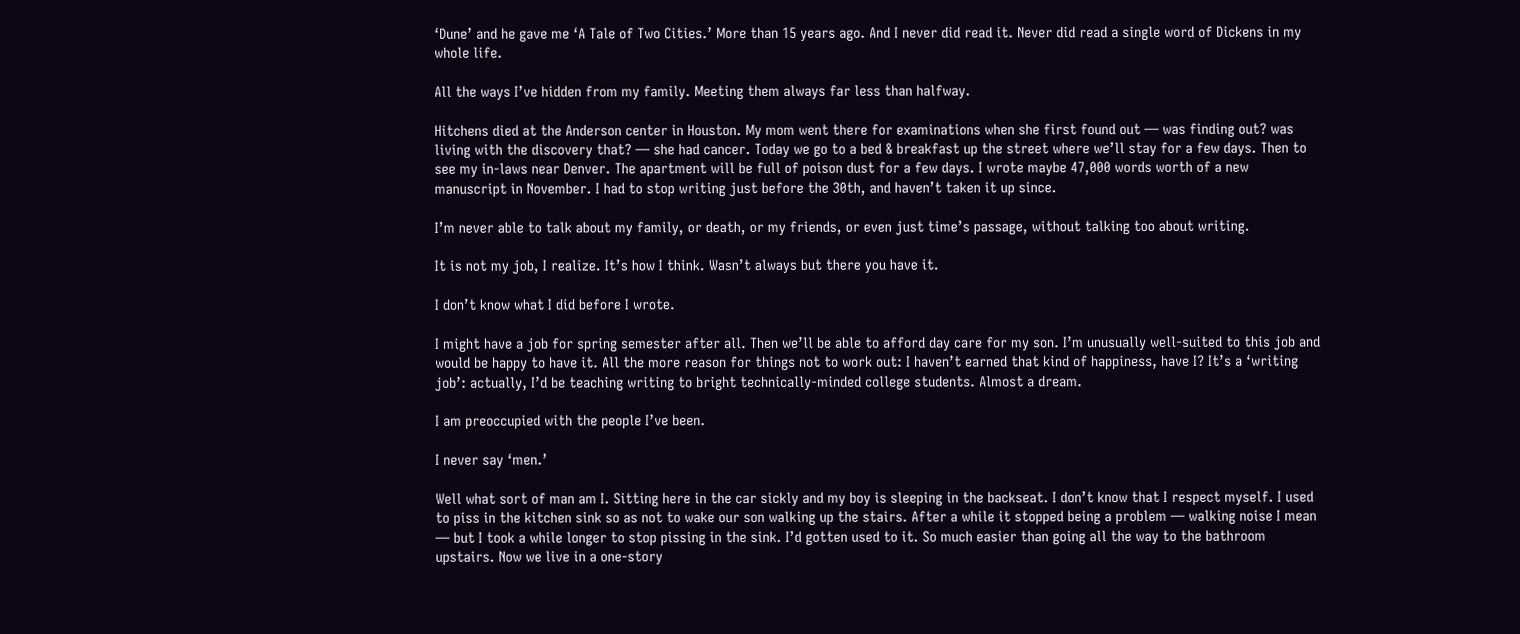‘Dune’ and he gave me ‘A Tale of Two Cities.’ More than 15 years ago. And I never did read it. Never did read a single word of Dickens in my whole life.

All the ways I’ve hidden from my family. Meeting them always far less than halfway.

Hitchens died at the Anderson center in Houston. My mom went there for examinations when she first found out — was finding out? was living with the discovery that? — she had cancer. Today we go to a bed & breakfast up the street where we’ll stay for a few days. Then to see my in-laws near Denver. The apartment will be full of poison dust for a few days. I wrote maybe 47,000 words worth of a new manuscript in November. I had to stop writing just before the 30th, and haven’t taken it up since.

I’m never able to talk about my family, or death, or my friends, or even just time’s passage, without talking too about writing.

It is not my job, I realize. It’s how I think. Wasn’t always but there you have it.

I don’t know what I did before I wrote.

I might have a job for spring semester after all. Then we’ll be able to afford day care for my son. I’m unusually well-suited to this job and would be happy to have it. All the more reason for things not to work out: I haven’t earned that kind of happiness, have I? It’s a ‘writing job’: actually, I’d be teaching writing to bright technically-minded college students. Almost a dream.

I am preoccupied with the people I’ve been.

I never say ‘men.’

Well what sort of man am I. Sitting here in the car sickly and my boy is sleeping in the backseat. I don’t know that I respect myself. I used to piss in the kitchen sink so as not to wake our son walking up the stairs. After a while it stopped being a problem — walking noise I mean — but I took a while longer to stop pissing in the sink. I’d gotten used to it. So much easier than going all the way to the bathroom upstairs. Now we live in a one-story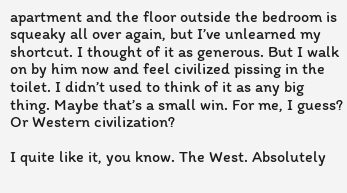apartment and the floor outside the bedroom is squeaky all over again, but I’ve unlearned my shortcut. I thought of it as generous. But I walk on by him now and feel civilized pissing in the toilet. I didn’t used to think of it as any big thing. Maybe that’s a small win. For me, I guess? Or Western civilization?

I quite like it, you know. The West. Absolutely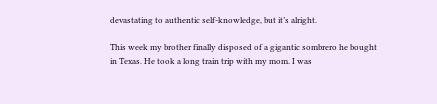devastating to authentic self-knowledge, but it’s alright.

This week my brother finally disposed of a gigantic sombrero he bought in Texas. He took a long train trip with my mom. I was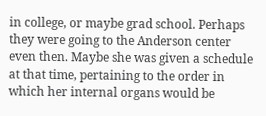in college, or maybe grad school. Perhaps they were going to the Anderson center even then. Maybe she was given a schedule at that time, pertaining to the order in which her internal organs would be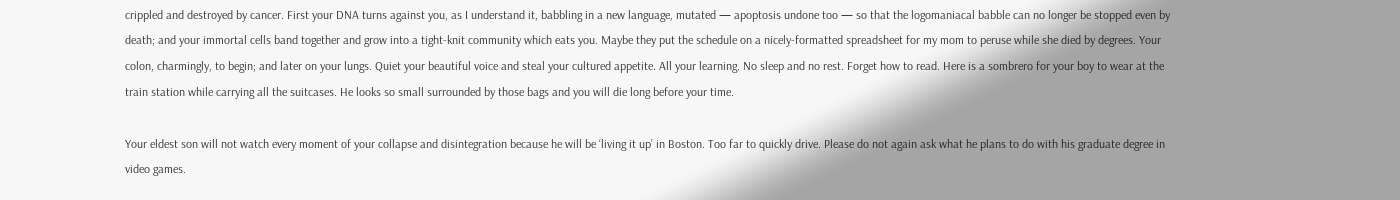crippled and destroyed by cancer. First your DNA turns against you, as I understand it, babbling in a new language, mutated — apoptosis undone too — so that the logomaniacal babble can no longer be stopped even by death; and your immortal cells band together and grow into a tight-knit community which eats you. Maybe they put the schedule on a nicely-formatted spreadsheet for my mom to peruse while she died by degrees. Your colon, charmingly, to begin; and later on your lungs. Quiet your beautiful voice and steal your cultured appetite. All your learning. No sleep and no rest. Forget how to read. Here is a sombrero for your boy to wear at the train station while carrying all the suitcases. He looks so small surrounded by those bags and you will die long before your time.

Your eldest son will not watch every moment of your collapse and disintegration because he will be ‘living it up’ in Boston. Too far to quickly drive. Please do not again ask what he plans to do with his graduate degree in video games.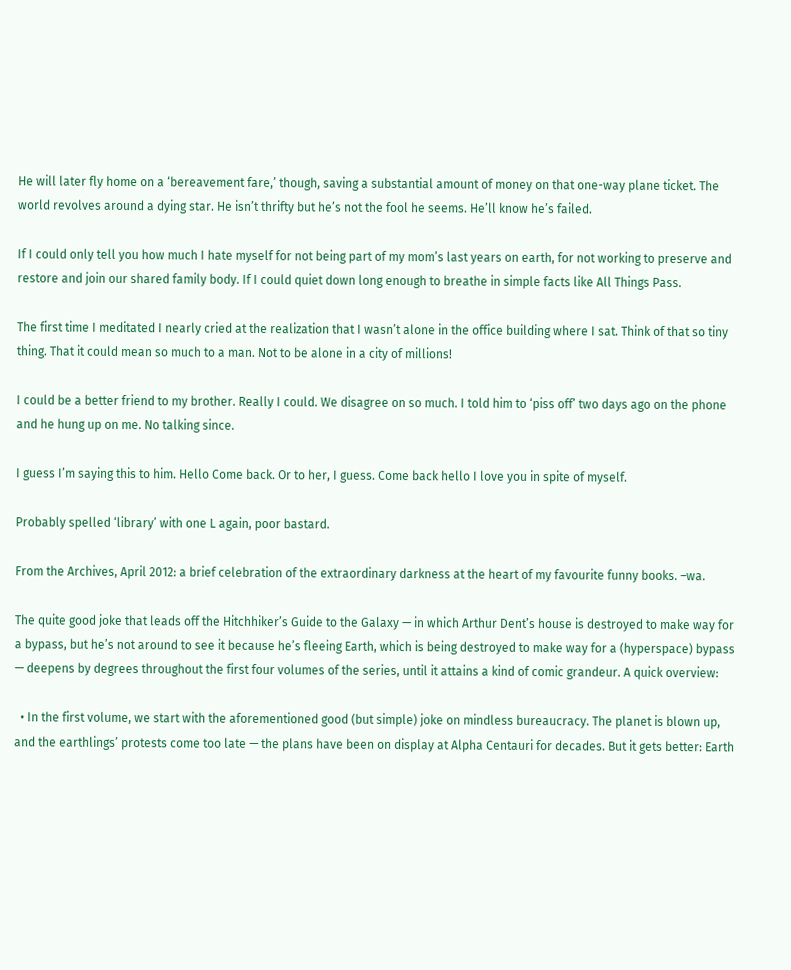He will later fly home on a ‘bereavement fare,’ though, saving a substantial amount of money on that one-way plane ticket. The world revolves around a dying star. He isn’t thrifty but he’s not the fool he seems. He’ll know he’s failed.

If I could only tell you how much I hate myself for not being part of my mom’s last years on earth, for not working to preserve and restore and join our shared family body. If I could quiet down long enough to breathe in simple facts like All Things Pass.

The first time I meditated I nearly cried at the realization that I wasn’t alone in the office building where I sat. Think of that so tiny thing. That it could mean so much to a man. Not to be alone in a city of millions!

I could be a better friend to my brother. Really I could. We disagree on so much. I told him to ‘piss off’ two days ago on the phone and he hung up on me. No talking since.

I guess I’m saying this to him. Hello Come back. Or to her, I guess. Come back hello I love you in spite of myself.

Probably spelled ‘library’ with one L again, poor bastard.

From the Archives, April 2012: a brief celebration of the extraordinary darkness at the heart of my favourite funny books. –wa.

The quite good joke that leads off the Hitchhiker’s Guide to the Galaxy — in which Arthur Dent’s house is destroyed to make way for a bypass, but he’s not around to see it because he’s fleeing Earth, which is being destroyed to make way for a (hyperspace) bypass — deepens by degrees throughout the first four volumes of the series, until it attains a kind of comic grandeur. A quick overview:

  • In the first volume, we start with the aforementioned good (but simple) joke on mindless bureaucracy. The planet is blown up, and the earthlings’ protests come too late — the plans have been on display at Alpha Centauri for decades. But it gets better: Earth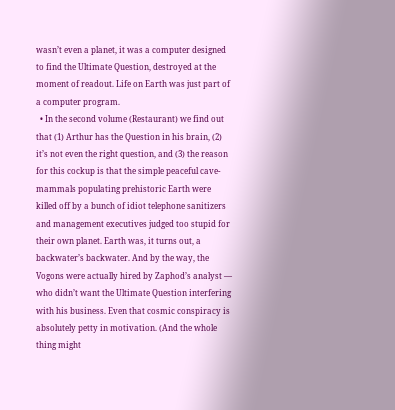wasn’t even a planet, it was a computer designed to find the Ultimate Question, destroyed at the moment of readout. Life on Earth was just part of a computer program.
  • In the second volume (Restaurant) we find out that (1) Arthur has the Question in his brain, (2) it’s not even the right question, and (3) the reason for this cockup is that the simple peaceful cave-mammals populating prehistoric Earth were killed off by a bunch of idiot telephone sanitizers and management executives judged too stupid for their own planet. Earth was, it turns out, a backwater’s backwater. And by the way, the Vogons were actually hired by Zaphod’s analyst — who didn’t want the Ultimate Question interfering with his business. Even that cosmic conspiracy is absolutely petty in motivation. (And the whole thing might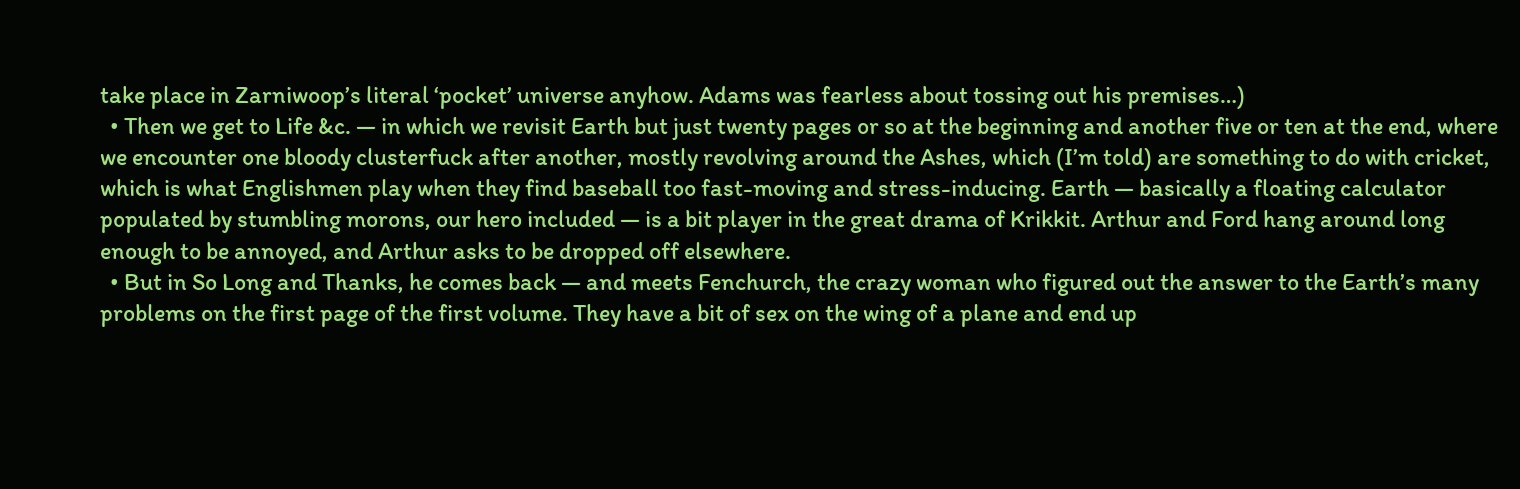take place in Zarniwoop’s literal ‘pocket’ universe anyhow. Adams was fearless about tossing out his premises…)
  • Then we get to Life &c. — in which we revisit Earth but just twenty pages or so at the beginning and another five or ten at the end, where we encounter one bloody clusterfuck after another, mostly revolving around the Ashes, which (I’m told) are something to do with cricket, which is what Englishmen play when they find baseball too fast-moving and stress-inducing. Earth — basically a floating calculator populated by stumbling morons, our hero included — is a bit player in the great drama of Krikkit. Arthur and Ford hang around long enough to be annoyed, and Arthur asks to be dropped off elsewhere.
  • But in So Long and Thanks, he comes back — and meets Fenchurch, the crazy woman who figured out the answer to the Earth’s many problems on the first page of the first volume. They have a bit of sex on the wing of a plane and end up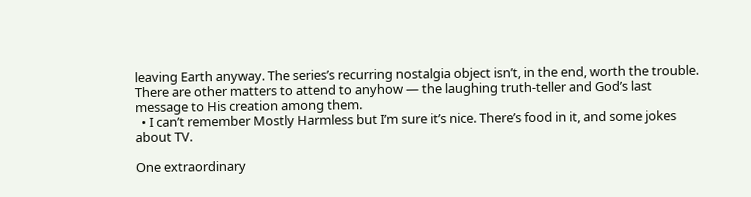leaving Earth anyway. The series’s recurring nostalgia object isn’t, in the end, worth the trouble. There are other matters to attend to anyhow — the laughing truth-teller and God’s last message to His creation among them.
  • I can’t remember Mostly Harmless but I’m sure it’s nice. There’s food in it, and some jokes about TV.

One extraordinary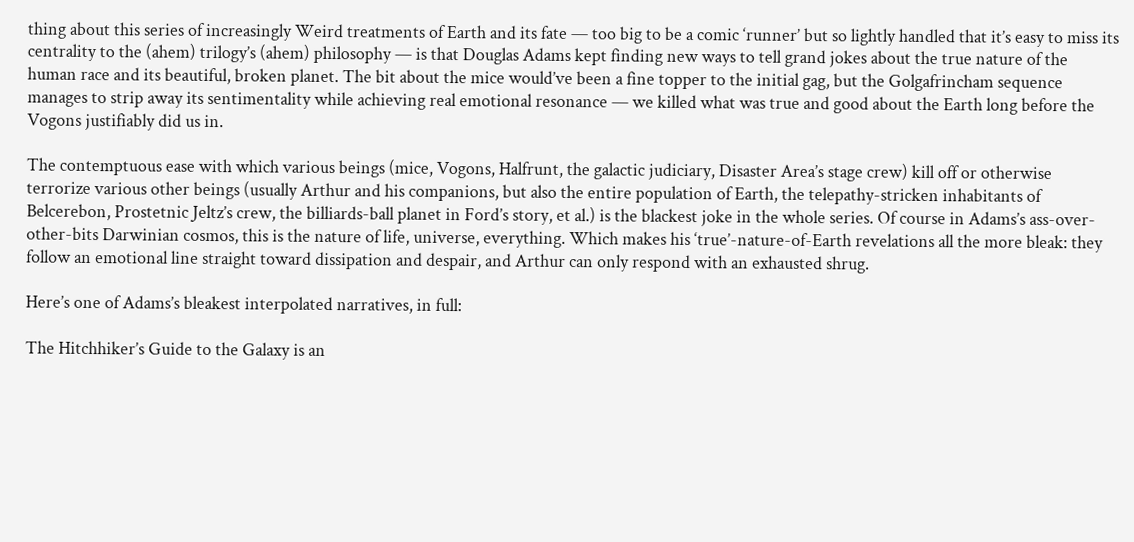thing about this series of increasingly Weird treatments of Earth and its fate — too big to be a comic ‘runner’ but so lightly handled that it’s easy to miss its centrality to the (ahem) trilogy’s (ahem) philosophy — is that Douglas Adams kept finding new ways to tell grand jokes about the true nature of the human race and its beautiful, broken planet. The bit about the mice would’ve been a fine topper to the initial gag, but the Golgafrincham sequence manages to strip away its sentimentality while achieving real emotional resonance — we killed what was true and good about the Earth long before the Vogons justifiably did us in.

The contemptuous ease with which various beings (mice, Vogons, Halfrunt, the galactic judiciary, Disaster Area’s stage crew) kill off or otherwise terrorize various other beings (usually Arthur and his companions, but also the entire population of Earth, the telepathy-stricken inhabitants of Belcerebon, Prostetnic Jeltz’s crew, the billiards-ball planet in Ford’s story, et al.) is the blackest joke in the whole series. Of course in Adams’s ass-over-other-bits Darwinian cosmos, this is the nature of life, universe, everything. Which makes his ‘true’-nature-of-Earth revelations all the more bleak: they follow an emotional line straight toward dissipation and despair, and Arthur can only respond with an exhausted shrug.

Here’s one of Adams’s bleakest interpolated narratives, in full:

The Hitchhiker’s Guide to the Galaxy is an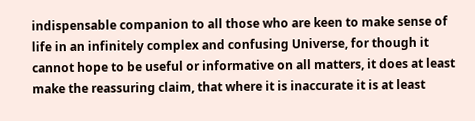indispensable companion to all those who are keen to make sense of life in an infinitely complex and confusing Universe, for though it cannot hope to be useful or informative on all matters, it does at least make the reassuring claim, that where it is inaccurate it is at least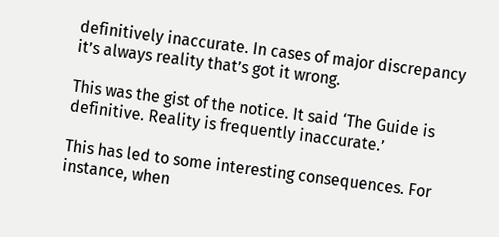definitively inaccurate. In cases of major discrepancy it’s always reality that’s got it wrong.

This was the gist of the notice. It said ‘The Guide is definitive. Reality is frequently inaccurate.’

This has led to some interesting consequences. For instance, when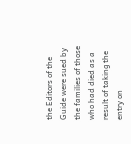the Editors of the Guide were sued by the families of those who had died as a result of taking the entry on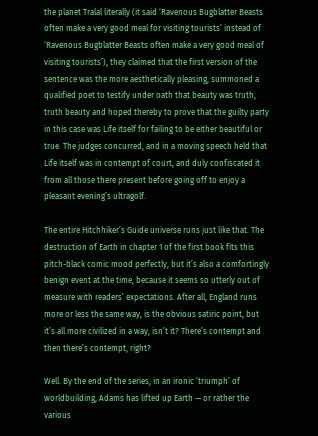the planet Tralal literally (it said ‘Ravenous Bugblatter Beasts often make a very good meal for visiting tourists’ instead of ‘Ravenous Bugblatter Beasts often make a very good meal of visiting tourists’), they claimed that the first version of the sentence was the more aesthetically pleasing, summoned a qualified poet to testify under oath that beauty was truth, truth beauty and hoped thereby to prove that the guilty party in this case was Life itself for failing to be either beautiful or true. The judges concurred, and in a moving speech held that Life itself was in contempt of court, and duly confiscated it from all those there present before going off to enjoy a pleasant evening’s ultragolf.

The entire Hitchhiker’s Guide universe runs just like that. The destruction of Earth in chapter 1 of the first book fits this pitch-black comic mood perfectly, but it’s also a comfortingly benign event at the time, because it seems so utterly out of measure with readers’ expectations. After all, England runs more or less the same way, is the obvious satiric point, but it’s all more civilized in a way, isn’t it? There’s contempt and then there’s contempt, right?

Well. By the end of the series, in an ironic ‘triumph’ of worldbuilding, Adams has lifted up Earth — or rather the various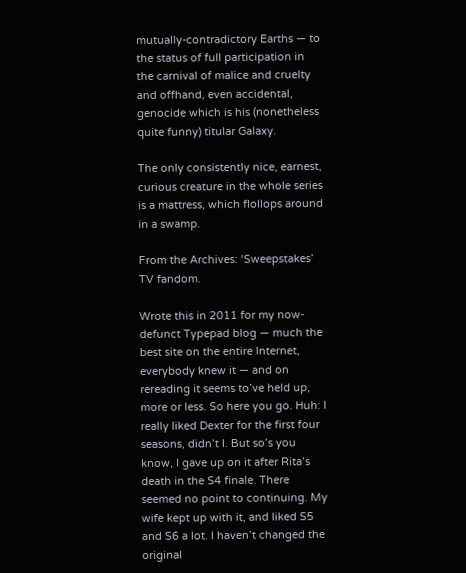mutually-contradictory Earths — to the status of full participation in the carnival of malice and cruelty and offhand, even accidental, genocide which is his (nonetheless quite funny) titular Galaxy.

The only consistently nice, earnest, curious creature in the whole series is a mattress, which flollops around in a swamp.

From the Archives: ‘Sweepstakes’ TV fandom.

Wrote this in 2011 for my now-defunct Typepad blog — much the best site on the entire Internet, everybody knew it — and on rereading it seems to’ve held up, more or less. So here you go. Huh: I really liked Dexter for the first four seasons, didn’t I. But so’s you know, I gave up on it after Rita’s death in the S4 finale. There seemed no point to continuing. My wife kept up with it, and liked S5 and S6 a lot. I haven’t changed the original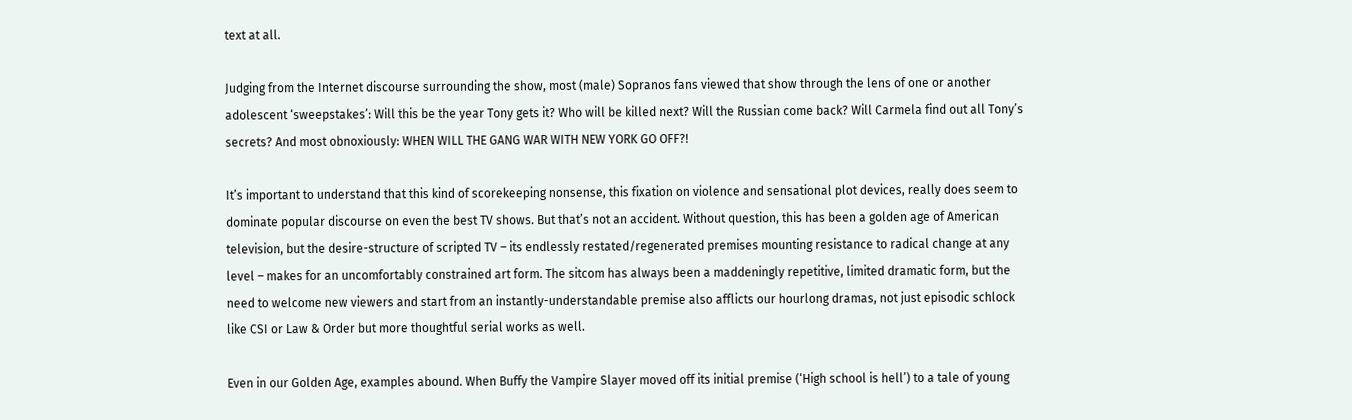text at all.

Judging from the Internet discourse surrounding the show, most (male) Sopranos fans viewed that show through the lens of one or another adolescent ‘sweepstakes’: Will this be the year Tony gets it? Who will be killed next? Will the Russian come back? Will Carmela find out all Tony’s secrets? And most obnoxiously: WHEN WILL THE GANG WAR WITH NEW YORK GO OFF?!

It’s important to understand that this kind of scorekeeping nonsense, this fixation on violence and sensational plot devices, really does seem to dominate popular discourse on even the best TV shows. But that’s not an accident. Without question, this has been a golden age of American television, but the desire-structure of scripted TV – its endlessly restated/regenerated premises mounting resistance to radical change at any level – makes for an uncomfortably constrained art form. The sitcom has always been a maddeningly repetitive, limited dramatic form, but the need to welcome new viewers and start from an instantly-understandable premise also afflicts our hourlong dramas, not just episodic schlock like CSI or Law & Order but more thoughtful serial works as well.

Even in our Golden Age, examples abound. When Buffy the Vampire Slayer moved off its initial premise (‘High school is hell’) to a tale of young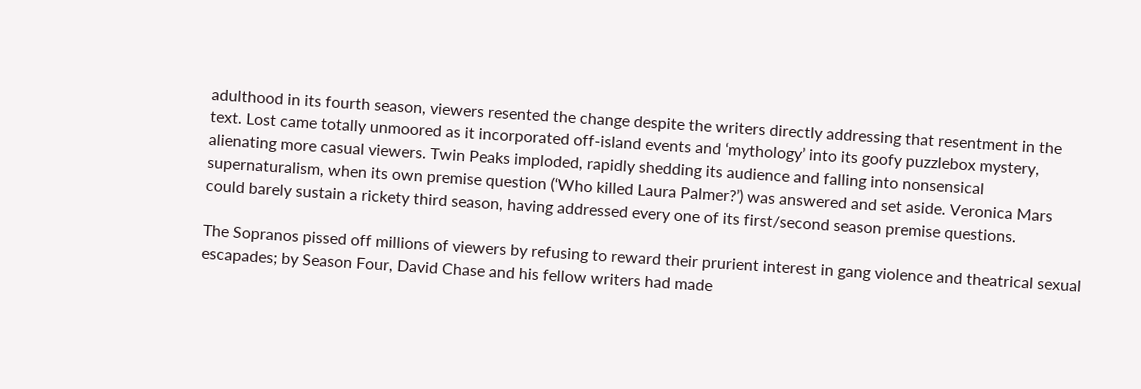adulthood in its fourth season, viewers resented the change despite the writers directly addressing that resentment in the text. Lost came totally unmoored as it incorporated off-island events and ‘mythology’ into its goofy puzzlebox mystery, alienating more casual viewers. Twin Peaks imploded, rapidly shedding its audience and falling into nonsensical supernaturalism, when its own premise question (‘Who killed Laura Palmer?’) was answered and set aside. Veronica Mars could barely sustain a rickety third season, having addressed every one of its first/second season premise questions.

The Sopranos pissed off millions of viewers by refusing to reward their prurient interest in gang violence and theatrical sexual escapades; by Season Four, David Chase and his fellow writers had made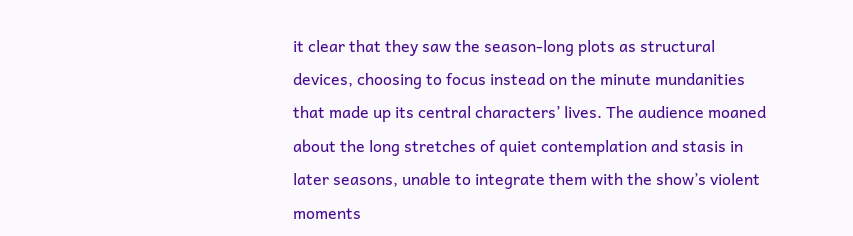it clear that they saw the season-long plots as structural devices, choosing to focus instead on the minute mundanities that made up its central characters’ lives. The audience moaned about the long stretches of quiet contemplation and stasis in later seasons, unable to integrate them with the show’s violent moments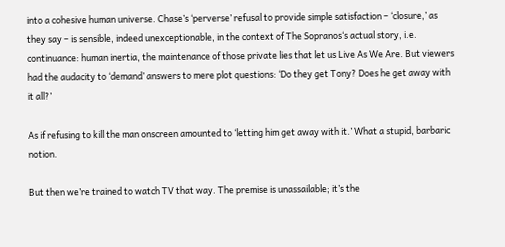into a cohesive human universe. Chase’s ‘perverse’ refusal to provide simple satisfaction – ‘closure,’ as they say – is sensible, indeed unexceptionable, in the context of The Sopranos‘s actual story, i.e. continuance: human inertia, the maintenance of those private lies that let us Live As We Are. But viewers had the audacity to ‘demand’ answers to mere plot questions: ‘Do they get Tony? Does he get away with it all?’

As if refusing to kill the man onscreen amounted to ‘letting him get away with it.’ What a stupid, barbaric notion.

But then we’re trained to watch TV that way. The premise is unassailable; it’s the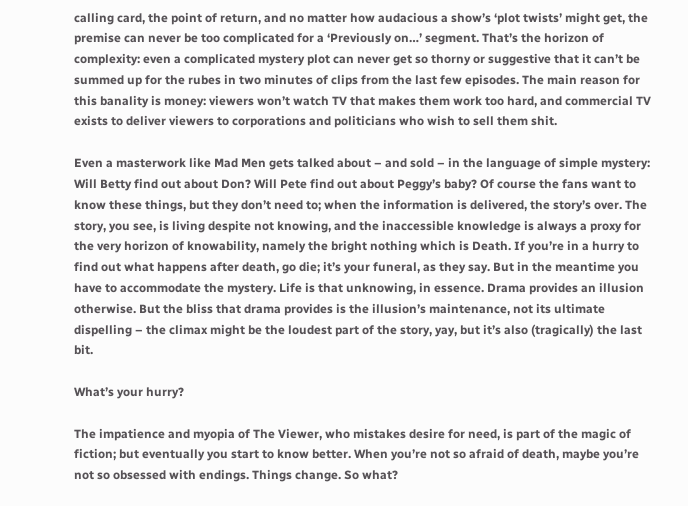calling card, the point of return, and no matter how audacious a show’s ‘plot twists’ might get, the premise can never be too complicated for a ‘Previously on…’ segment. That’s the horizon of complexity: even a complicated mystery plot can never get so thorny or suggestive that it can’t be summed up for the rubes in two minutes of clips from the last few episodes. The main reason for this banality is money: viewers won’t watch TV that makes them work too hard, and commercial TV exists to deliver viewers to corporations and politicians who wish to sell them shit.

Even a masterwork like Mad Men gets talked about – and sold – in the language of simple mystery: Will Betty find out about Don? Will Pete find out about Peggy’s baby? Of course the fans want to know these things, but they don’t need to; when the information is delivered, the story’s over. The story, you see, is living despite not knowing, and the inaccessible knowledge is always a proxy for the very horizon of knowability, namely the bright nothing which is Death. If you’re in a hurry to find out what happens after death, go die; it’s your funeral, as they say. But in the meantime you have to accommodate the mystery. Life is that unknowing, in essence. Drama provides an illusion otherwise. But the bliss that drama provides is the illusion’s maintenance, not its ultimate dispelling – the climax might be the loudest part of the story, yay, but it’s also (tragically) the last bit.

What’s your hurry?

The impatience and myopia of The Viewer, who mistakes desire for need, is part of the magic of fiction; but eventually you start to know better. When you’re not so afraid of death, maybe you’re not so obsessed with endings. Things change. So what?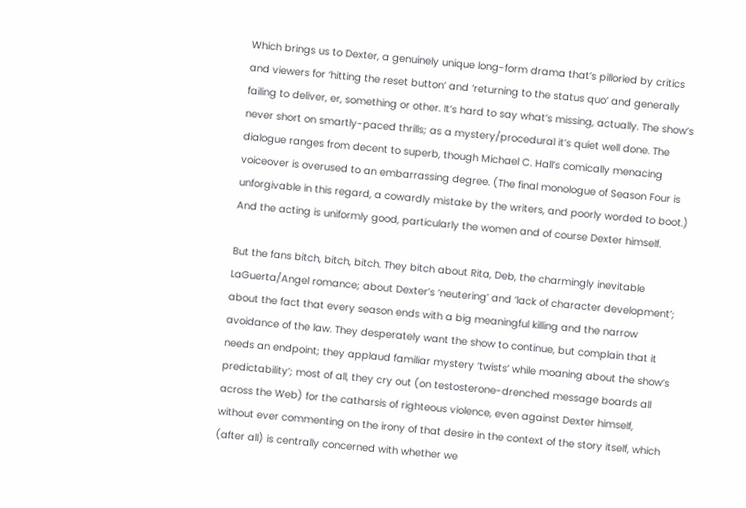Which brings us to Dexter, a genuinely unique long-form drama that’s pilloried by critics and viewers for ‘hitting the reset button’ and ‘returning to the status quo’ and generally failing to deliver, er, something or other. It’s hard to say what’s missing, actually. The show’s never short on smartly-paced thrills; as a mystery/procedural it’s quiet well done. The dialogue ranges from decent to superb, though Michael C. Hall’s comically menacing voiceover is overused to an embarrassing degree. (The final monologue of Season Four is unforgivable in this regard, a cowardly mistake by the writers, and poorly worded to boot.) And the acting is uniformly good, particularly the women and of course Dexter himself.

But the fans bitch, bitch, bitch. They bitch about Rita, Deb, the charmingly inevitable LaGuerta/Angel romance; about Dexter’s ‘neutering’ and ‘lack of character development’; about the fact that every season ends with a big meaningful killing and the narrow avoidance of the law. They desperately want the show to continue, but complain that it needs an endpoint; they applaud familiar mystery ‘twists’ while moaning about the show’s predictability’; most of all, they cry out (on testosterone-drenched message boards all across the Web) for the catharsis of righteous violence, even against Dexter himself, without ever commenting on the irony of that desire in the context of the story itself, which (after all) is centrally concerned with whether we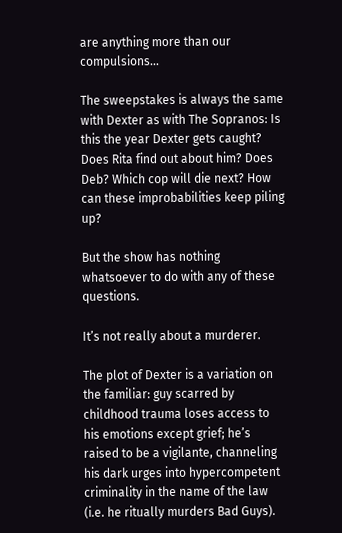are anything more than our compulsions…

The sweepstakes is always the same with Dexter as with The Sopranos: Is this the year Dexter gets caught? Does Rita find out about him? Does Deb? Which cop will die next? How can these improbabilities keep piling up?

But the show has nothing whatsoever to do with any of these questions.

It’s not really about a murderer.

The plot of Dexter is a variation on the familiar: guy scarred by childhood trauma loses access to his emotions except grief; he’s raised to be a vigilante, channeling his dark urges into hypercompetent criminality in the name of the law (i.e. he ritually murders Bad Guys).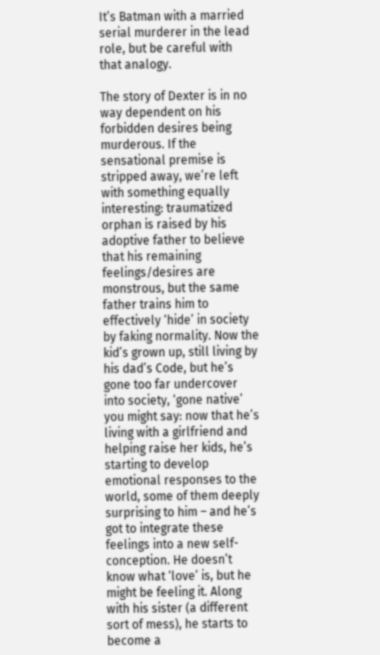It’s Batman with a married serial murderer in the lead role, but be careful with that analogy.

The story of Dexter is in no way dependent on his forbidden desires being murderous. If the sensational premise is stripped away, we’re left with something equally interesting: traumatized orphan is raised by his adoptive father to believe that his remaining feelings/desires are monstrous, but the same father trains him to effectively ‘hide’ in society by faking normality. Now the kid’s grown up, still living by his dad’s Code, but he’s gone too far undercover into society, ‘gone native’ you might say: now that he’s living with a girlfriend and helping raise her kids, he’s starting to develop emotional responses to the world, some of them deeply surprising to him – and he’s got to integrate these feelings into a new self-conception. He doesn’t know what ‘love’ is, but he might be feeling it. Along with his sister (a different sort of mess), he starts to become a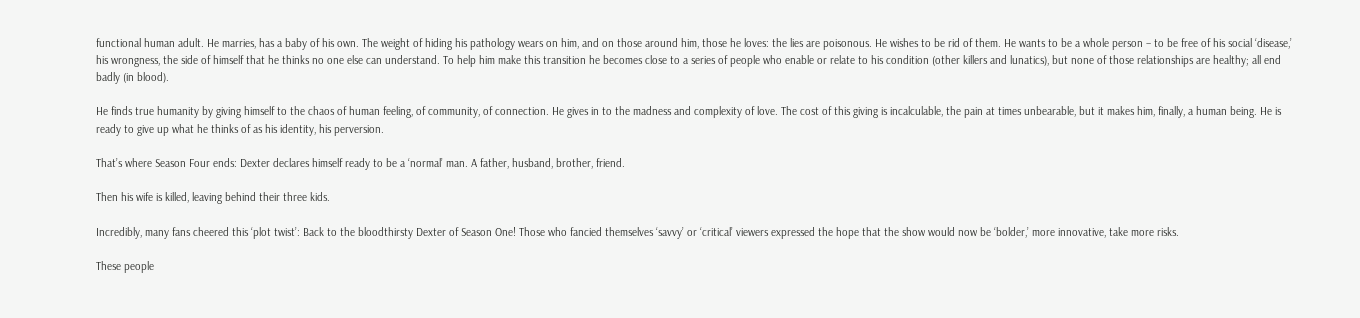functional human adult. He marries, has a baby of his own. The weight of hiding his pathology wears on him, and on those around him, those he loves: the lies are poisonous. He wishes to be rid of them. He wants to be a whole person – to be free of his social ‘disease,’ his wrongness, the side of himself that he thinks no one else can understand. To help him make this transition he becomes close to a series of people who enable or relate to his condition (other killers and lunatics), but none of those relationships are healthy; all end badly (in blood).

He finds true humanity by giving himself to the chaos of human feeling, of community, of connection. He gives in to the madness and complexity of love. The cost of this giving is incalculable, the pain at times unbearable, but it makes him, finally, a human being. He is ready to give up what he thinks of as his identity, his perversion.

That’s where Season Four ends: Dexter declares himself ready to be a ‘normal’ man. A father, husband, brother, friend.

Then his wife is killed, leaving behind their three kids.

Incredibly, many fans cheered this ‘plot twist’: Back to the bloodthirsty Dexter of Season One! Those who fancied themselves ‘savvy’ or ‘critical’ viewers expressed the hope that the show would now be ‘bolder,’ more innovative, take more risks.

These people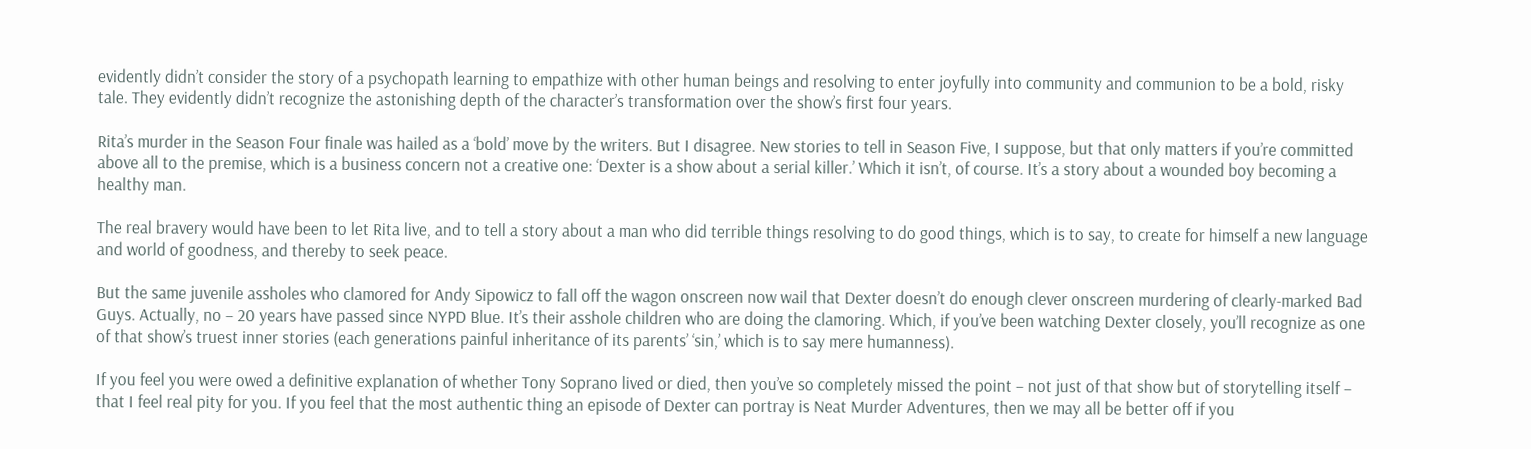evidently didn’t consider the story of a psychopath learning to empathize with other human beings and resolving to enter joyfully into community and communion to be a bold, risky tale. They evidently didn’t recognize the astonishing depth of the character’s transformation over the show’s first four years.

Rita’s murder in the Season Four finale was hailed as a ‘bold’ move by the writers. But I disagree. New stories to tell in Season Five, I suppose, but that only matters if you’re committed above all to the premise, which is a business concern not a creative one: ‘Dexter is a show about a serial killer.’ Which it isn’t, of course. It’s a story about a wounded boy becoming a healthy man.

The real bravery would have been to let Rita live, and to tell a story about a man who did terrible things resolving to do good things, which is to say, to create for himself a new language and world of goodness, and thereby to seek peace.

But the same juvenile assholes who clamored for Andy Sipowicz to fall off the wagon onscreen now wail that Dexter doesn’t do enough clever onscreen murdering of clearly-marked Bad Guys. Actually, no – 20 years have passed since NYPD Blue. It’s their asshole children who are doing the clamoring. Which, if you’ve been watching Dexter closely, you’ll recognize as one of that show’s truest inner stories (each generations painful inheritance of its parents’ ‘sin,’ which is to say mere humanness).

If you feel you were owed a definitive explanation of whether Tony Soprano lived or died, then you’ve so completely missed the point – not just of that show but of storytelling itself – that I feel real pity for you. If you feel that the most authentic thing an episode of Dexter can portray is Neat Murder Adventures, then we may all be better off if you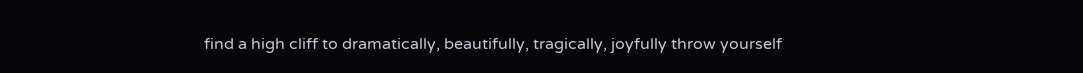find a high cliff to dramatically, beautifully, tragically, joyfully throw yourself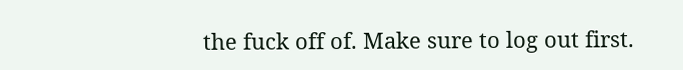the fuck off of. Make sure to log out first.